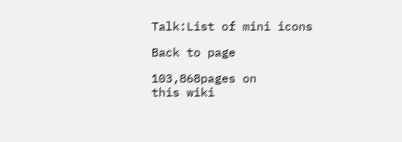Talk:List of mini icons

Back to page

103,868pages on
this wiki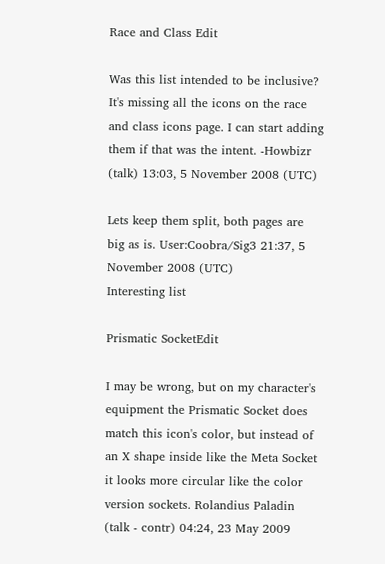Race and Class Edit

Was this list intended to be inclusive? It's missing all the icons on the race and class icons page. I can start adding them if that was the intent. -Howbizr (talk) 13:03, 5 November 2008 (UTC)

Lets keep them split, both pages are big as is. User:Coobra/Sig3 21:37, 5 November 2008 (UTC)
Interesting list

Prismatic SocketEdit

I may be wrong, but on my character's equipment the Prismatic Socket does match this icon's color, but instead of an X shape inside like the Meta Socket it looks more circular like the color version sockets. Rolandius Paladin (talk - contr) 04:24, 23 May 2009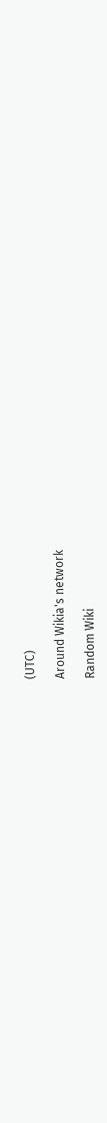(UTC)

Around Wikia's network

Random Wiki